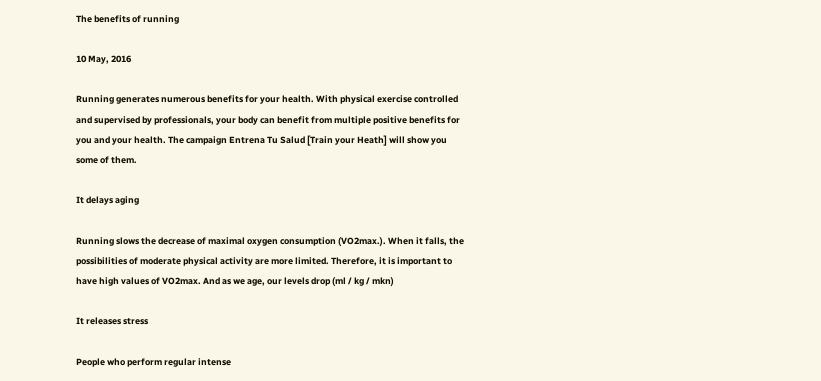The benefits of running

10 May, 2016

Running generates numerous benefits for your health. With physical exercise controlled and supervised by professionals, your body can benefit from multiple positive benefits for you and your health. The campaign Entrena Tu Salud [Train your Heath] will show you some of them.

It delays aging

Running slows the decrease of maximal oxygen consumption (VO2max.). When it falls, the possibilities of moderate physical activity are more limited. Therefore, it is important to have high values of VO2max. And as we age, our levels drop (ml / kg / mkn)

It releases stress

People who perform regular intense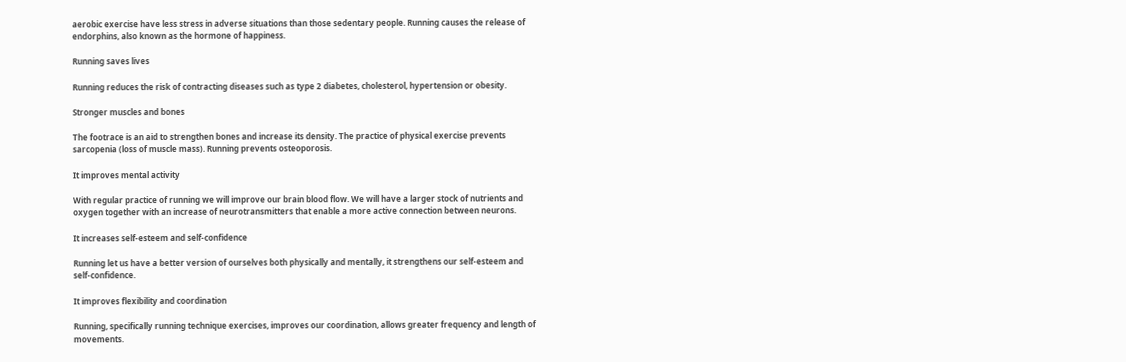aerobic exercise have less stress in adverse situations than those sedentary people. Running causes the release of endorphins, also known as the hormone of happiness.

Running saves lives

Running reduces the risk of contracting diseases such as type 2 diabetes, cholesterol, hypertension or obesity.

Stronger muscles and bones

The footrace is an aid to strengthen bones and increase its density. The practice of physical exercise prevents sarcopenia (loss of muscle mass). Running prevents osteoporosis.

It improves mental activity

With regular practice of running we will improve our brain blood flow. We will have a larger stock of nutrients and oxygen together with an increase of neurotransmitters that enable a more active connection between neurons.

It increases self-esteem and self-confidence

Running let us have a better version of ourselves both physically and mentally, it strengthens our self-esteem and self-confidence.

It improves flexibility and coordination

Running, specifically running technique exercises, improves our coordination, allows greater frequency and length of movements.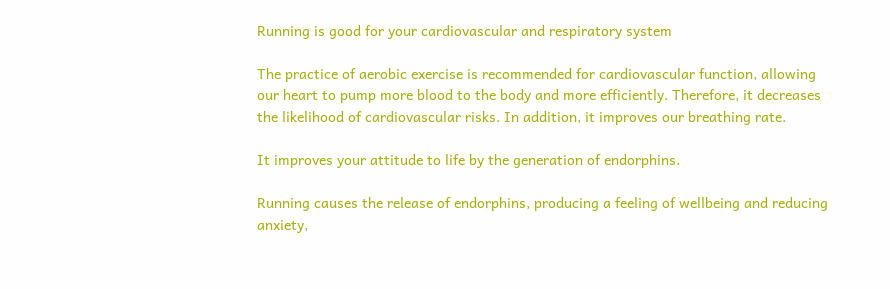Running is good for your cardiovascular and respiratory system

The practice of aerobic exercise is recommended for cardiovascular function, allowing our heart to pump more blood to the body and more efficiently. Therefore, it decreases the likelihood of cardiovascular risks. In addition, it improves our breathing rate.

It improves your attitude to life by the generation of endorphins.

Running causes the release of endorphins, producing a feeling of wellbeing and reducing anxiety,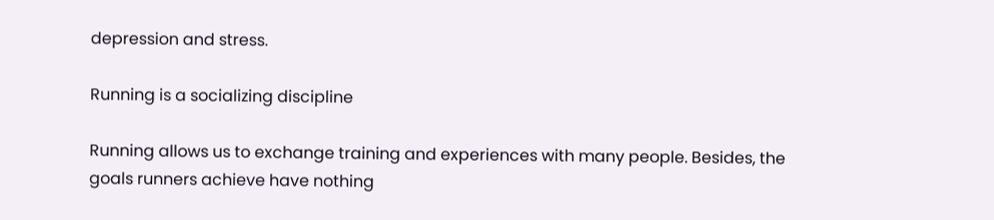depression and stress.

Running is a socializing discipline

Running allows us to exchange training and experiences with many people. Besides, the goals runners achieve have nothing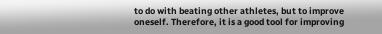to do with beating other athletes, but to improve oneself. Therefore, it is a good tool for improving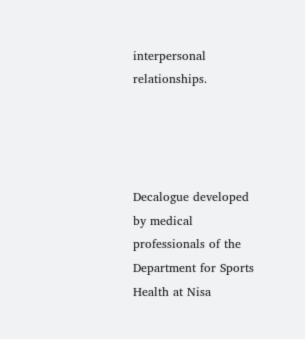interpersonal relationships.




Decalogue developed by medical professionals of the Department for Sports Health at Nisa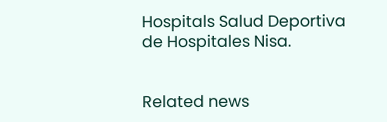Hospitals Salud Deportiva de Hospitales Nisa.


Related news